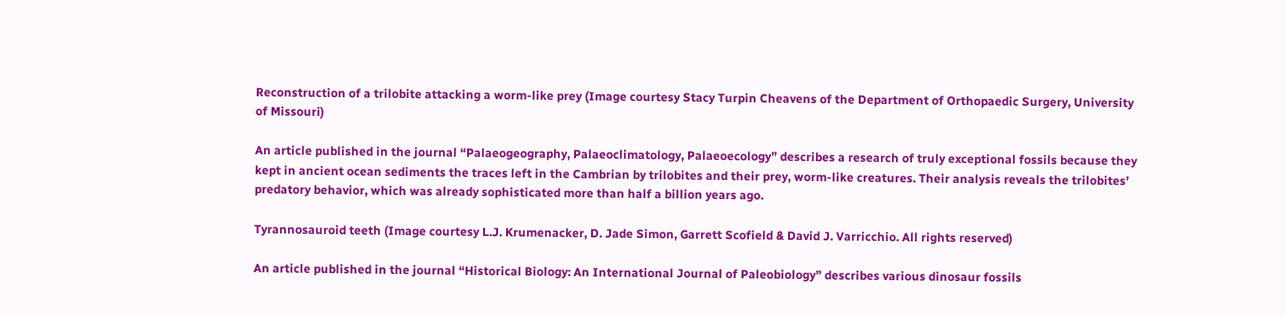Reconstruction of a trilobite attacking a worm-like prey (Image courtesy Stacy Turpin Cheavens of the Department of Orthopaedic Surgery, University of Missouri)

An article published in the journal “Palaeogeography, Palaeoclimatology, Palaeoecology” describes a research of truly exceptional fossils because they kept in ancient ocean sediments the traces left in the Cambrian by trilobites and their prey, worm-like creatures. Their analysis reveals the trilobites’ predatory behavior, which was already sophisticated more than half a billion years ago.

Tyrannosauroid teeth (Image courtesy L.J. Krumenacker, D. Jade Simon, Garrett Scofield & David J. Varricchio. All rights reserved)

An article published in the journal “Historical Biology: An International Journal of Paleobiology” describes various dinosaur fossils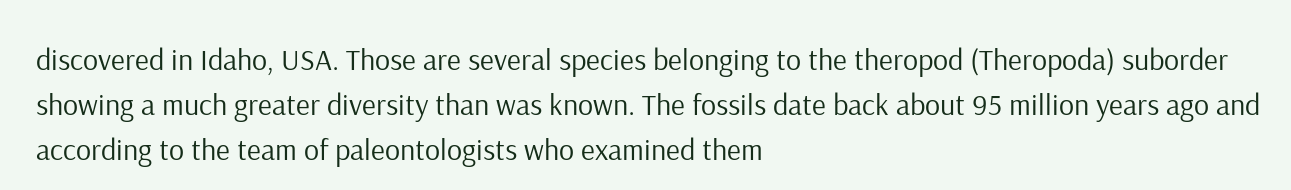discovered in Idaho, USA. Those are several species belonging to the theropod (Theropoda) suborder showing a much greater diversity than was known. The fossils date back about 95 million years ago and according to the team of paleontologists who examined them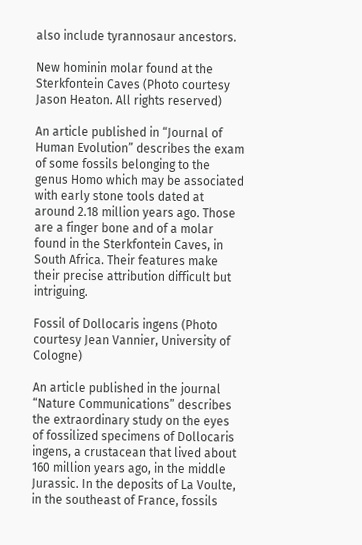also include tyrannosaur ancestors.

New hominin molar found at the Sterkfontein Caves (Photo courtesy Jason Heaton. All rights reserved)

An article published in “Journal of Human Evolution” describes the exam of some fossils belonging to the genus Homo which may be associated with early stone tools dated at around 2.18 million years ago. Those are a finger bone and of a molar found in the Sterkfontein Caves, in South Africa. Their features make their precise attribution difficult but intriguing.

Fossil of Dollocaris ingens (Photo courtesy Jean Vannier, University of Cologne)

An article published in the journal “Nature Communications” describes the extraordinary study on the eyes of fossilized specimens of Dollocaris ingens, a crustacean that lived about 160 million years ago, in the middle Jurassic. In the deposits of La Voulte, in the southeast of France, fossils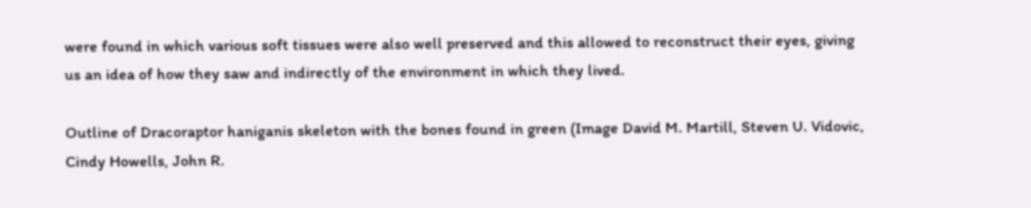were found in which various soft tissues were also well preserved and this allowed to reconstruct their eyes, giving us an idea of how they saw and indirectly of the environment in which they lived.

Outline of Dracoraptor haniganis skeleton with the bones found in green (Image David M. Martill, Steven U. Vidovic, Cindy Howells, John R.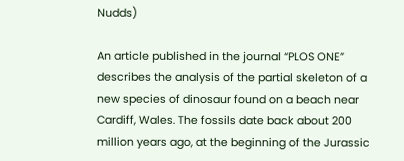Nudds)

An article published in the journal “PLOS ONE” describes the analysis of the partial skeleton of a new species of dinosaur found on a beach near Cardiff, Wales. The fossils date back about 200 million years ago, at the beginning of the Jurassic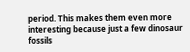period. This makes them even more interesting because just a few dinosaur fossils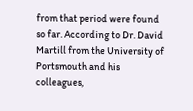from that period were found so far. According to Dr. David Martill from the University of Portsmouth and his colleagues,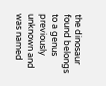the dinosaur found belongs to a genus previously unknown and was named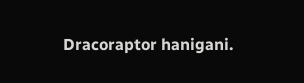Dracoraptor hanigani.